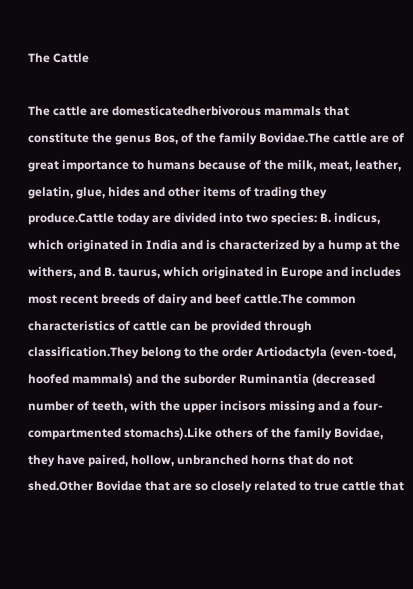The Cattle

The cattle are domesticatedherbivorous mammals that constitute the genus Bos, of the family Bovidae.The cattle are of great importance to humans because of the milk, meat, leather, gelatin, glue, hides and other items of trading they produce.Cattle today are divided into two species: B. indicus, which originated in India and is characterized by a hump at the withers, and B. taurus, which originated in Europe and includes most recent breeds of dairy and beef cattle.The common characteristics of cattle can be provided through classification.They belong to the order Artiodactyla (even-toed, hoofed mammals) and the suborder Ruminantia (decreased number of teeth, with the upper incisors missing and a four-compartmented stomachs).Like others of the family Bovidae, they have paired, hollow, unbranched horns that do not shed.Other Bovidae that are so closely related to true cattle that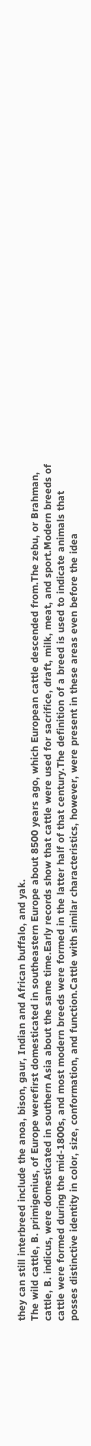they can still interbreed include the anoa, bison, gaur, Indian and African buffalo, and yak.
The wild cattle, B. primigenius, of Europe werefirst domesticated in southeastern Europe about 8500 years ago, which European cattle descended from.The zebu, or Brahman, cattle, B. indicus, were domesticated in southern Asia about the same time.Early records show that cattle were used for sacrifice, draft, milk, meat, and sport.Modern breeds of cattle were formed during the mid-1800s, and most modern breeds were formed in the latter half of that century.The definition of a breed is used to indicate animals that posses distinctive identity in color, size, conformation, and function.Cattle with similar characteristics, however, were present in these areas even before the idea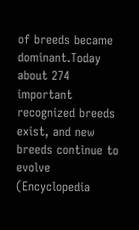of breeds became dominant.Today about 274 important recognized breeds exist, and new breeds continue to evolve (Encyclopedia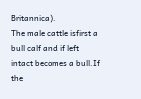Britannica).
The male cattle isfirst a bull calf and if left intact becomes a bull.If the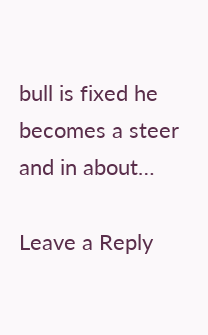bull is fixed he becomes a steer and in about…

Leave a Reply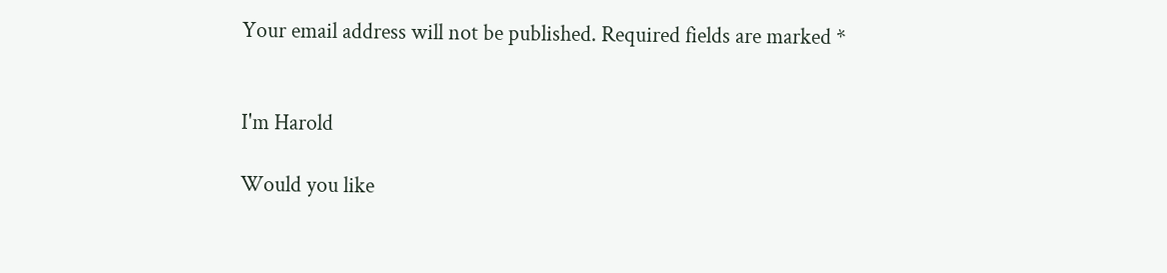Your email address will not be published. Required fields are marked *


I'm Harold

Would you like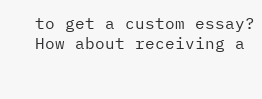to get a custom essay? How about receiving a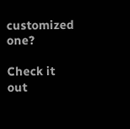customized one?

Check it out